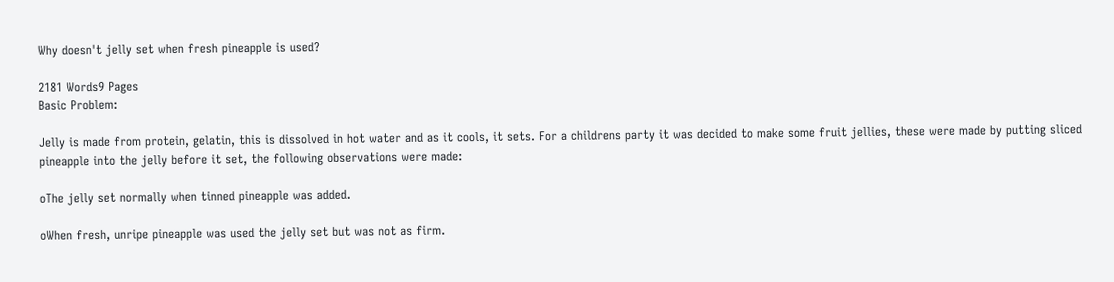Why doesn't jelly set when fresh pineapple is used?

2181 Words9 Pages
Basic Problem:

Jelly is made from protein, gelatin, this is dissolved in hot water and as it cools, it sets. For a childrens party it was decided to make some fruit jellies, these were made by putting sliced pineapple into the jelly before it set, the following observations were made:

oThe jelly set normally when tinned pineapple was added.

oWhen fresh, unripe pineapple was used the jelly set but was not as firm.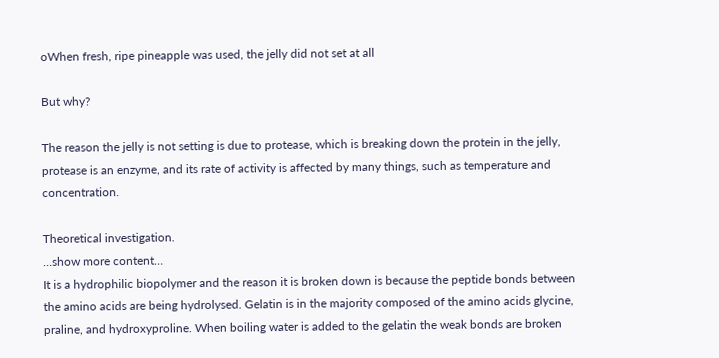oWhen fresh, ripe pineapple was used, the jelly did not set at all

But why?

The reason the jelly is not setting is due to protease, which is breaking down the protein in the jelly, protease is an enzyme, and its rate of activity is affected by many things, such as temperature and concentration.

Theoretical investigation.
…show more content…
It is a hydrophilic biopolymer and the reason it is broken down is because the peptide bonds between the amino acids are being hydrolysed. Gelatin is in the majority composed of the amino acids glycine, praline, and hydroxyproline. When boiling water is added to the gelatin the weak bonds are broken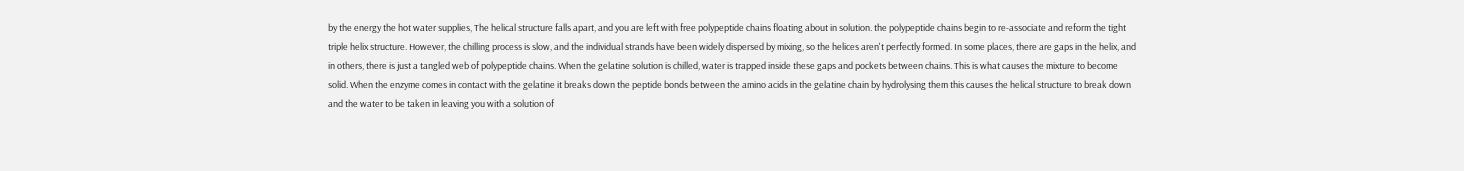by the energy the hot water supplies, The helical structure falls apart, and you are left with free polypeptide chains floating about in solution. the polypeptide chains begin to re-associate and reform the tight triple helix structure. However, the chilling process is slow, and the individual strands have been widely dispersed by mixing, so the helices aren't perfectly formed. In some places, there are gaps in the helix, and in others, there is just a tangled web of polypeptide chains. When the gelatine solution is chilled, water is trapped inside these gaps and pockets between chains. This is what causes the mixture to become solid. When the enzyme comes in contact with the gelatine it breaks down the peptide bonds between the amino acids in the gelatine chain by hydrolysing them this causes the helical structure to break down and the water to be taken in leaving you with a solution of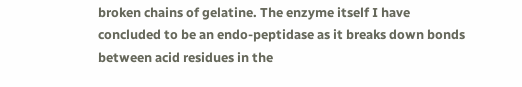broken chains of gelatine. The enzyme itself I have concluded to be an endo-peptidase as it breaks down bonds between acid residues in the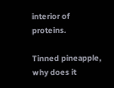interior of proteins.

Tinned pineapple, why does it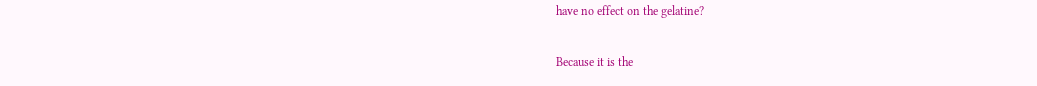have no effect on the gelatine?

Because it is the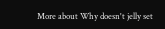More about Why doesn't jelly set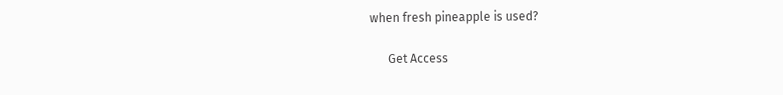when fresh pineapple is used?

      Get Access